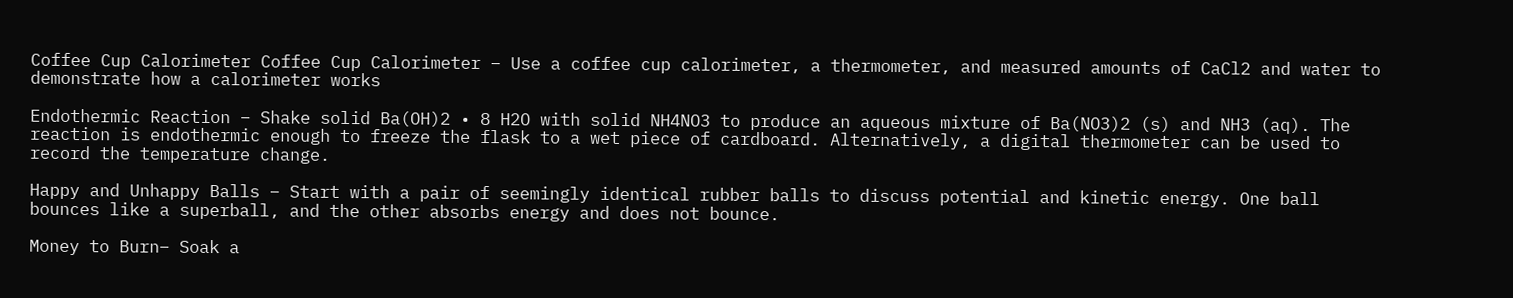Coffee Cup Calorimeter Coffee Cup Calorimeter – Use a coffee cup calorimeter, a thermometer, and measured amounts of CaCl2 and water to demonstrate how a calorimeter works

Endothermic Reaction – Shake solid Ba(OH)2 • 8 H2O with solid NH4NO3 to produce an aqueous mixture of Ba(NO3)2 (s) and NH3 (aq). The reaction is endothermic enough to freeze the flask to a wet piece of cardboard. Alternatively, a digital thermometer can be used to record the temperature change.

Happy and Unhappy Balls – Start with a pair of seemingly identical rubber balls to discuss potential and kinetic energy. One ball bounces like a superball, and the other absorbs energy and does not bounce.

Money to Burn– Soak a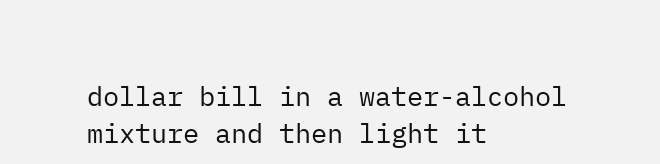dollar bill in a water-alcohol mixture and then light it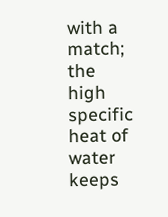with a match; the high specific heat of water keeps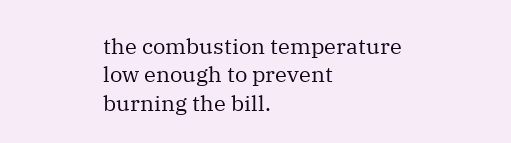the combustion temperature low enough to prevent burning the bill.